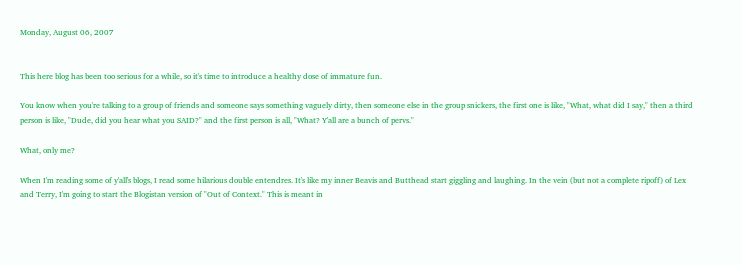Monday, August 06, 2007


This here blog has been too serious for a while, so it's time to introduce a healthy dose of immature fun.

You know when you're talking to a group of friends and someone says something vaguely dirty, then someone else in the group snickers, the first one is like, "What, what did I say," then a third person is like, "Dude, did you hear what you SAID?" and the first person is all, "What? Y'all are a bunch of pervs."

What, only me?

When I'm reading some of y'all's blogs, I read some hilarious double entendres. It's like my inner Beavis and Butthead start giggling and laughing. In the vein (but not a complete ripoff) of Lex and Terry, I'm going to start the Blogistan version of "Out of Context." This is meant in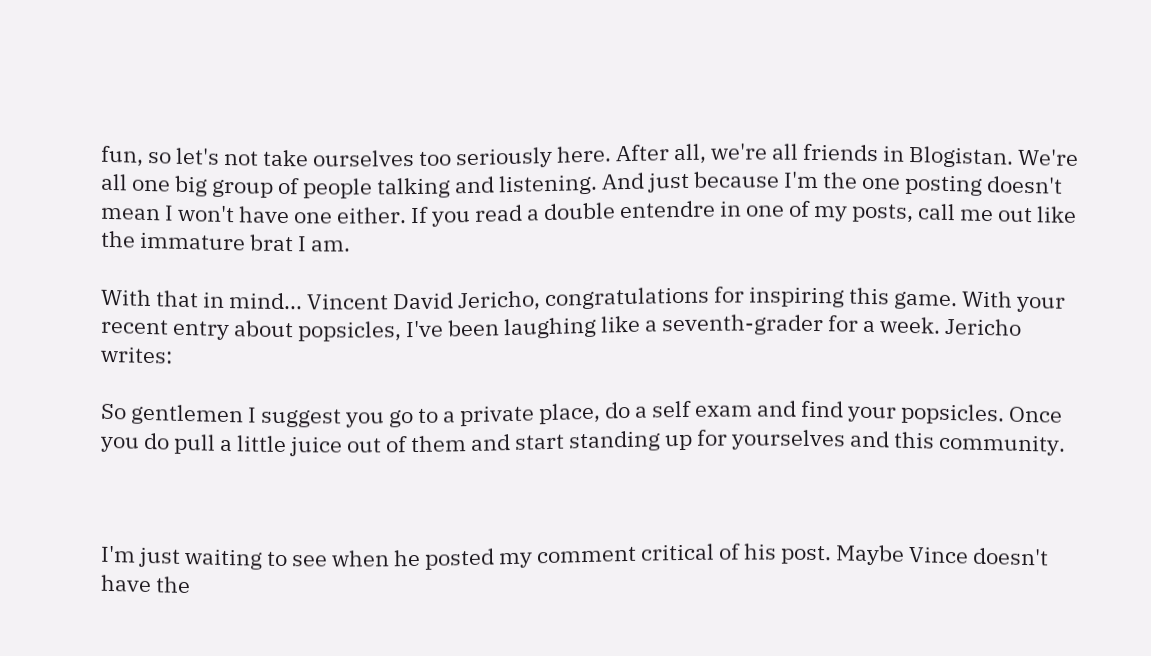fun, so let's not take ourselves too seriously here. After all, we're all friends in Blogistan. We're all one big group of people talking and listening. And just because I'm the one posting doesn't mean I won't have one either. If you read a double entendre in one of my posts, call me out like the immature brat I am.

With that in mind... Vincent David Jericho, congratulations for inspiring this game. With your recent entry about popsicles, I've been laughing like a seventh-grader for a week. Jericho writes:

So gentlemen I suggest you go to a private place, do a self exam and find your popsicles. Once you do pull a little juice out of them and start standing up for yourselves and this community.



I'm just waiting to see when he posted my comment critical of his post. Maybe Vince doesn't have the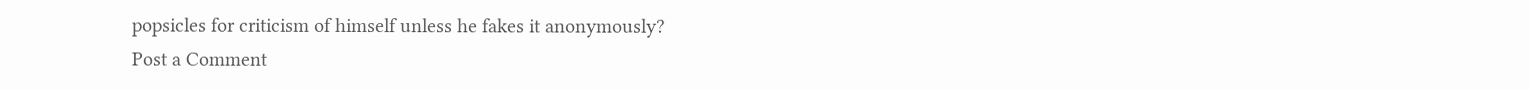popsicles for criticism of himself unless he fakes it anonymously?
Post a Comment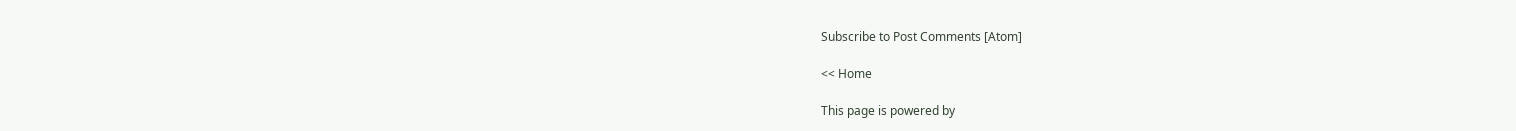Subscribe to Post Comments [Atom]

<< Home

This page is powered by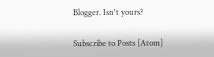Blogger. Isn't yours?

Subscribe to Posts [Atom]